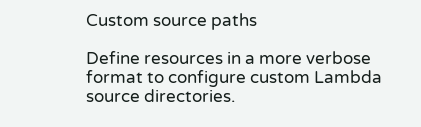Custom source paths

Define resources in a more verbose format to configure custom Lambda source directories.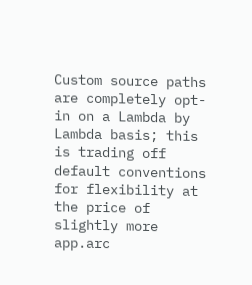Custom source paths are completely opt-in on a Lambda by Lambda basis; this is trading off default conventions for flexibility at the price of slightly more app.arc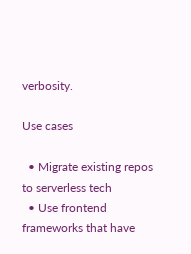verbosity.

Use cases

  • Migrate existing repos to serverless tech
  • Use frontend frameworks that have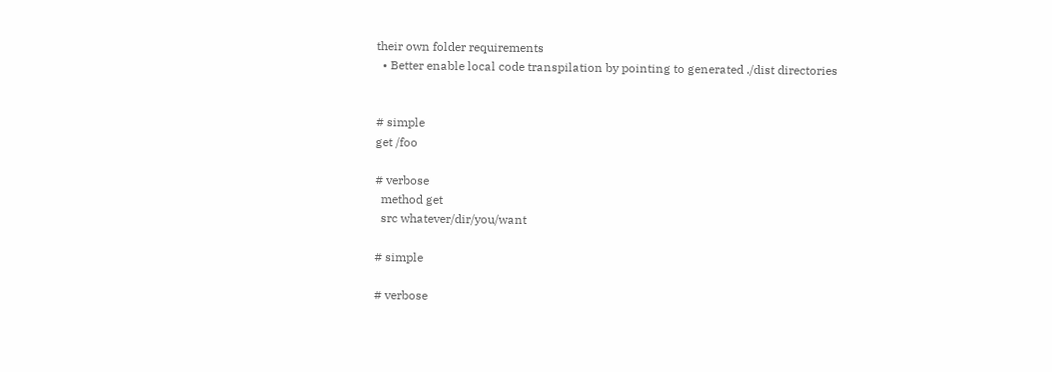their own folder requirements
  • Better enable local code transpilation by pointing to generated ./dist directories


# simple
get /foo

# verbose
  method get
  src whatever/dir/you/want

# simple

# verbose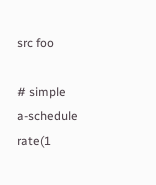src foo

# simple
a-schedule rate(1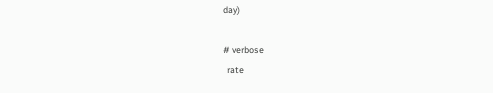day)

# verbose
  rate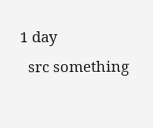1 day
  src something